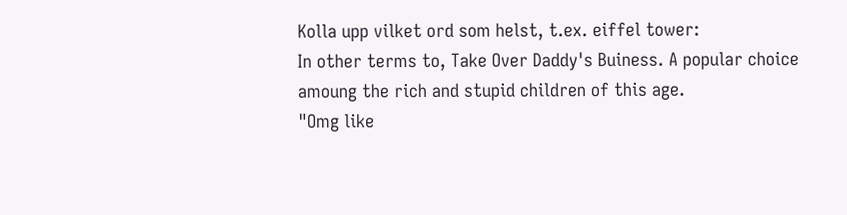Kolla upp vilket ord som helst, t.ex. eiffel tower:
In other terms to, Take Over Daddy's Buiness. A popular choice amoung the rich and stupid children of this age.
"Omg like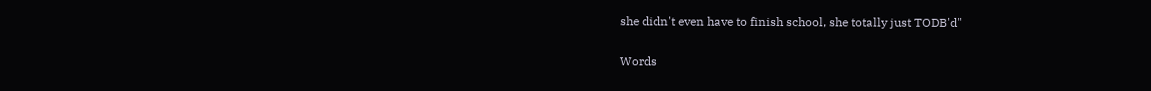she didn't even have to finish school, she totally just TODB'd"

Words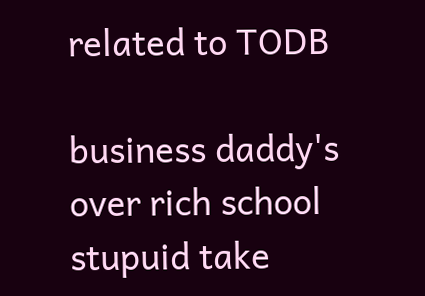related to TODB

business daddy's over rich school stupuid take